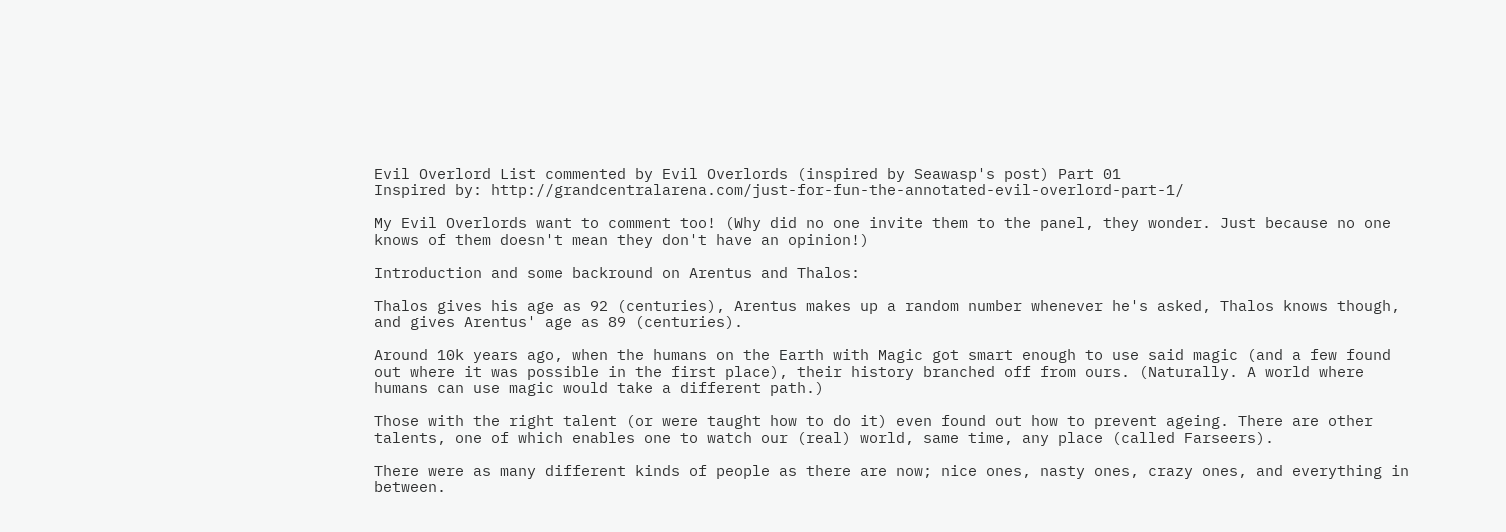Evil Overlord List commented by Evil Overlords (inspired by Seawasp's post) Part 01
Inspired by: http://grandcentralarena.com/just-for-fun-the-annotated-evil-overlord-part-1/

My Evil Overlords want to comment too! (Why did no one invite them to the panel, they wonder. Just because no one knows of them doesn't mean they don't have an opinion!)

Introduction and some backround on Arentus and Thalos:

Thalos gives his age as 92 (centuries), Arentus makes up a random number whenever he's asked, Thalos knows though, and gives Arentus' age as 89 (centuries).

Around 10k years ago, when the humans on the Earth with Magic got smart enough to use said magic (and a few found out where it was possible in the first place), their history branched off from ours. (Naturally. A world where humans can use magic would take a different path.)

Those with the right talent (or were taught how to do it) even found out how to prevent ageing. There are other talents, one of which enables one to watch our (real) world, same time, any place (called Farseers).

There were as many different kinds of people as there are now; nice ones, nasty ones, crazy ones, and everything in between.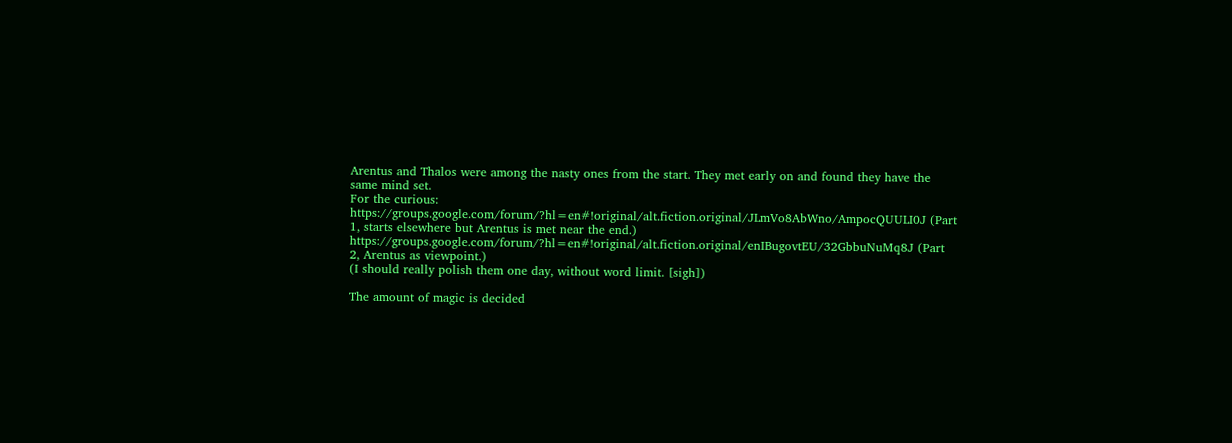Arentus and Thalos were among the nasty ones from the start. They met early on and found they have the same mind set.
For the curious:
https://groups.google.com/forum/?hl=en#!original/alt.fiction.original/JLmVo8AbWno/AmpocQUULI0J (Part 1, starts elsewhere but Arentus is met near the end.)
https://groups.google.com/forum/?hl=en#!original/alt.fiction.original/enIBugovtEU/32GbbuNuMq8J (Part 2, Arentus as viewpoint.)
(I should really polish them one day, without word limit. [sigh])

The amount of magic is decided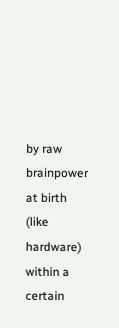by raw brainpower at birth (like hardware) within a certain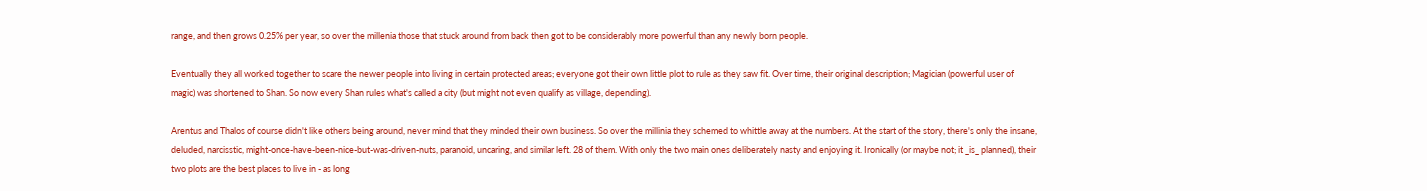range, and then grows 0.25% per year, so over the millenia those that stuck around from back then got to be considerably more powerful than any newly born people.

Eventually they all worked together to scare the newer people into living in certain protected areas; everyone got their own little plot to rule as they saw fit. Over time, their original description; Magician (powerful user of magic) was shortened to Shan. So now every Shan rules what's called a city (but might not even qualify as village, depending).

Arentus and Thalos of course didn't like others being around, never mind that they minded their own business. So over the millinia they schemed to whittle away at the numbers. At the start of the story, there's only the insane, deluded, narcisstic, might-once-have-been-nice-but-was-driven-nuts, paranoid, uncaring, and similar left. 28 of them. With only the two main ones deliberately nasty and enjoying it. Ironically (or maybe not; it _is_ planned), their two plots are the best places to live in - as long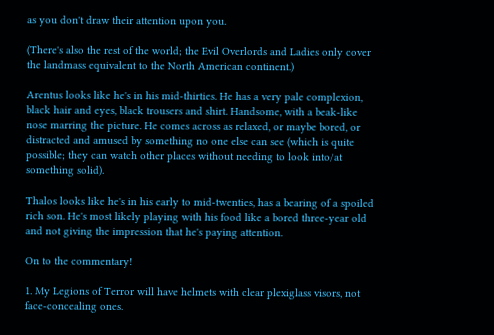as you don't draw their attention upon you.

(There's also the rest of the world; the Evil Overlords and Ladies only cover the landmass equivalent to the North American continent.)

Arentus looks like he's in his mid-thirties. He has a very pale complexion, black hair and eyes, black trousers and shirt. Handsome, with a beak-like nose marring the picture. He comes across as relaxed, or maybe bored, or distracted and amused by something no one else can see (which is quite possible; they can watch other places without needing to look into/at something solid).

Thalos looks like he's in his early to mid-twenties, has a bearing of a spoiled rich son. He's most likely playing with his food like a bored three-year old and not giving the impression that he's paying attention.

On to the commentary!

1. My Legions of Terror will have helmets with clear plexiglass visors, not face-concealing ones.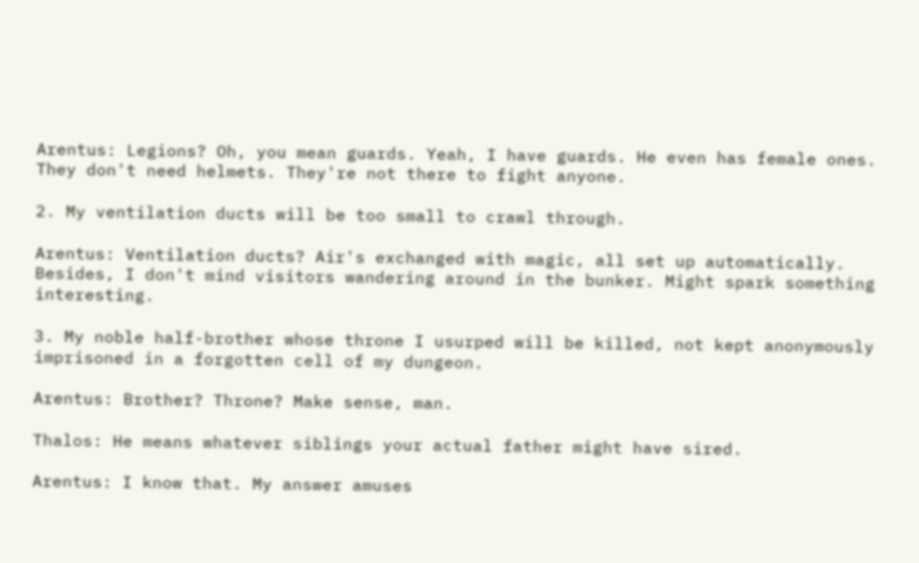Arentus: Legions? Oh, you mean guards. Yeah, I have guards. He even has female ones. They don't need helmets. They're not there to fight anyone.

2. My ventilation ducts will be too small to crawl through.

Arentus: Ventilation ducts? Air's exchanged with magic, all set up automatically. Besides, I don't mind visitors wandering around in the bunker. Might spark something interesting.

3. My noble half-brother whose throne I usurped will be killed, not kept anonymously imprisoned in a forgotten cell of my dungeon.

Arentus: Brother? Throne? Make sense, man.

Thalos: He means whatever siblings your actual father might have sired.

Arentus: I know that. My answer amuses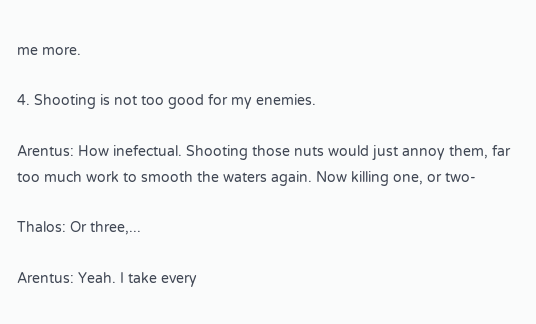me more.

4. Shooting is not too good for my enemies.

Arentus: How inefectual. Shooting those nuts would just annoy them, far too much work to smooth the waters again. Now killing one, or two-

Thalos: Or three,...

Arentus: Yeah. I take every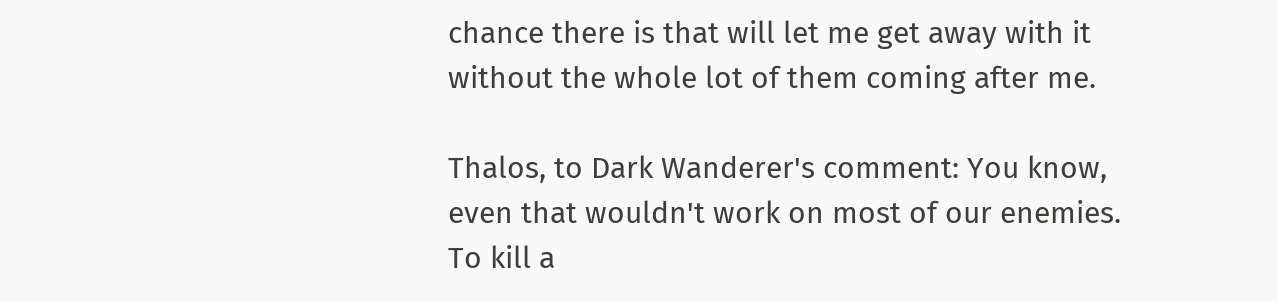chance there is that will let me get away with it without the whole lot of them coming after me.

Thalos, to Dark Wanderer's comment: You know, even that wouldn't work on most of our enemies. To kill a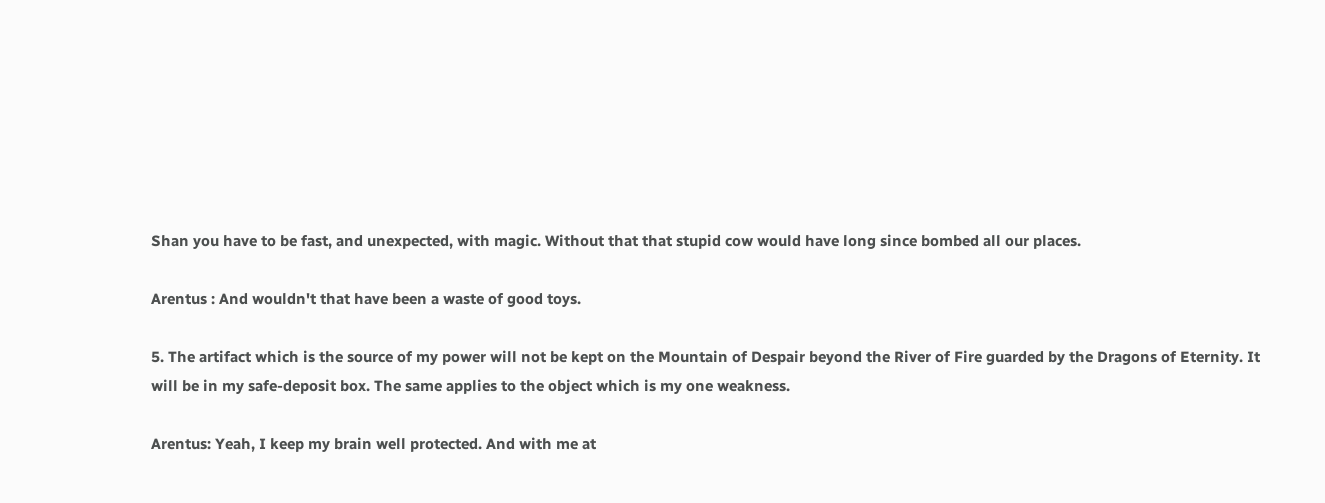Shan you have to be fast, and unexpected, with magic. Without that that stupid cow would have long since bombed all our places.

Arentus : And wouldn't that have been a waste of good toys.

5. The artifact which is the source of my power will not be kept on the Mountain of Despair beyond the River of Fire guarded by the Dragons of Eternity. It will be in my safe-deposit box. The same applies to the object which is my one weakness.

Arentus: Yeah, I keep my brain well protected. And with me at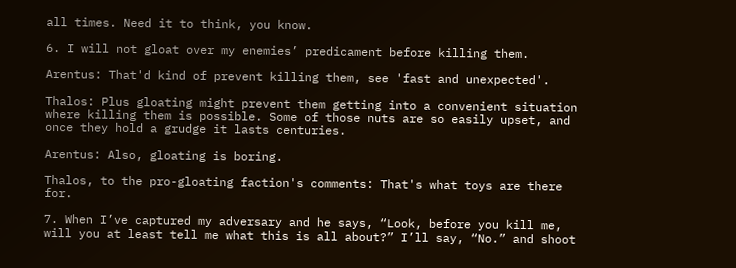all times. Need it to think, you know.

6. I will not gloat over my enemies’ predicament before killing them.

Arentus: That'd kind of prevent killing them, see 'fast and unexpected'.

Thalos: Plus gloating might prevent them getting into a convenient situation where killing them is possible. Some of those nuts are so easily upset, and once they hold a grudge it lasts centuries.

Arentus: Also, gloating is boring.

Thalos, to the pro-gloating faction's comments: That's what toys are there for.

7. When I’ve captured my adversary and he says, “Look, before you kill me, will you at least tell me what this is all about?” I’ll say, “No.” and shoot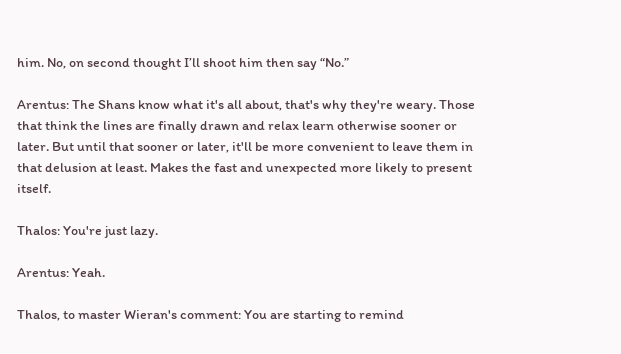him. No, on second thought I’ll shoot him then say “No.”

Arentus: The Shans know what it's all about, that's why they're weary. Those that think the lines are finally drawn and relax learn otherwise sooner or later. But until that sooner or later, it'll be more convenient to leave them in that delusion at least. Makes the fast and unexpected more likely to present itself.

Thalos: You're just lazy.

Arentus: Yeah.

Thalos, to master Wieran's comment: You are starting to remind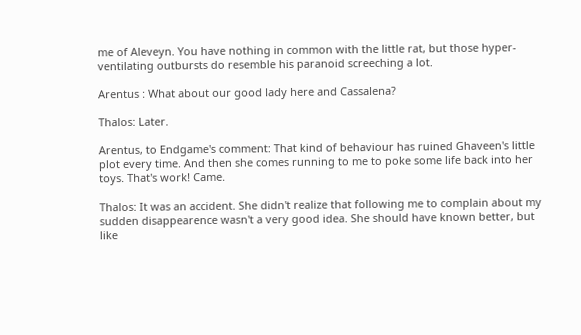me of Aleveyn. You have nothing in common with the little rat, but those hyper-ventilating outbursts do resemble his paranoid screeching a lot.

Arentus : What about our good lady here and Cassalena?

Thalos: Later.

Arentus, to Endgame's comment: That kind of behaviour has ruined Ghaveen's little plot every time. And then she comes running to me to poke some life back into her toys. That's work! Came.

Thalos: It was an accident. She didn't realize that following me to complain about my sudden disappearence wasn't a very good idea. She should have known better, but like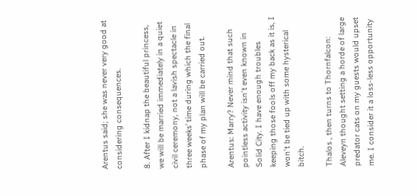Arentus said; she was never very good at considering consequences.

8. After I kidnap the beautiful princess, we will be married immediately in a quiet civil ceremony, not a lavish spectacle in three weeks’ time during which the final phase of my plan will be carried out.

Arentus: Marry? Never mind that such pointless activity isn't even known in Solid City. I have enough troubles keeping those fools off my back as it is, I won't be tied up with some hysterical bitch.

Thalos , then turns to Thornfalcon: Aleveyn thought setting a horde of large predator cats on my guests would upset me. I consider it a loss-less opportunity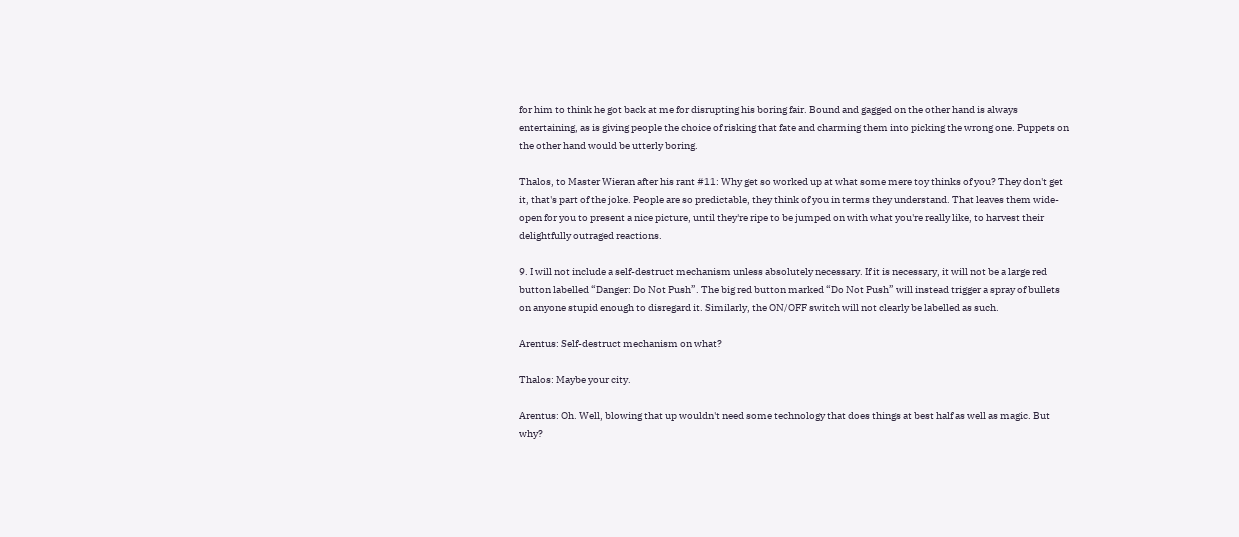for him to think he got back at me for disrupting his boring fair. Bound and gagged on the other hand is always entertaining, as is giving people the choice of risking that fate and charming them into picking the wrong one. Puppets on the other hand would be utterly boring.

Thalos, to Master Wieran after his rant #11: Why get so worked up at what some mere toy thinks of you? They don't get it, that's part of the joke. People are so predictable, they think of you in terms they understand. That leaves them wide-open for you to present a nice picture, until they're ripe to be jumped on with what you're really like, to harvest their delightfully outraged reactions.

9. I will not include a self-destruct mechanism unless absolutely necessary. If it is necessary, it will not be a large red button labelled “Danger: Do Not Push”. The big red button marked “Do Not Push” will instead trigger a spray of bullets on anyone stupid enough to disregard it. Similarly, the ON/OFF switch will not clearly be labelled as such.

Arentus: Self-destruct mechanism on what?

Thalos: Maybe your city.

Arentus: Oh. Well, blowing that up wouldn't need some technology that does things at best half as well as magic. But why?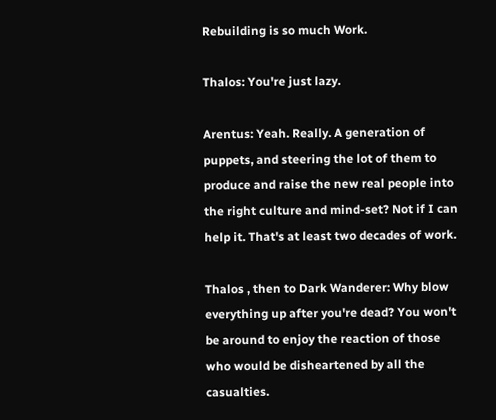Rebuilding is so much Work.

Thalos: You're just lazy.

Arentus: Yeah. Really. A generation of puppets, and steering the lot of them to produce and raise the new real people into the right culture and mind-set? Not if I can help it. That's at least two decades of work.

Thalos , then to Dark Wanderer: Why blow everything up after you're dead? You won't be around to enjoy the reaction of those who would be disheartened by all the casualties.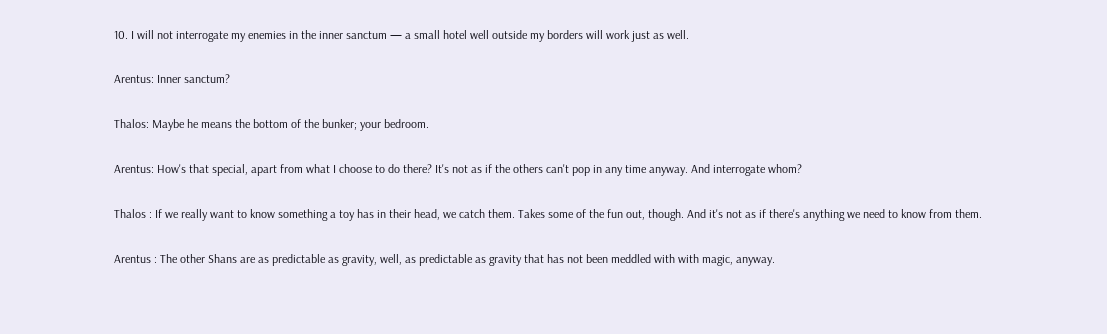10. I will not interrogate my enemies in the inner sanctum — a small hotel well outside my borders will work just as well.

Arentus: Inner sanctum?

Thalos: Maybe he means the bottom of the bunker; your bedroom.

Arentus: How's that special, apart from what I choose to do there? It's not as if the others can't pop in any time anyway. And interrogate whom?

Thalos : If we really want to know something a toy has in their head, we catch them. Takes some of the fun out, though. And it's not as if there's anything we need to know from them.

Arentus : The other Shans are as predictable as gravity, well, as predictable as gravity that has not been meddled with with magic, anyway.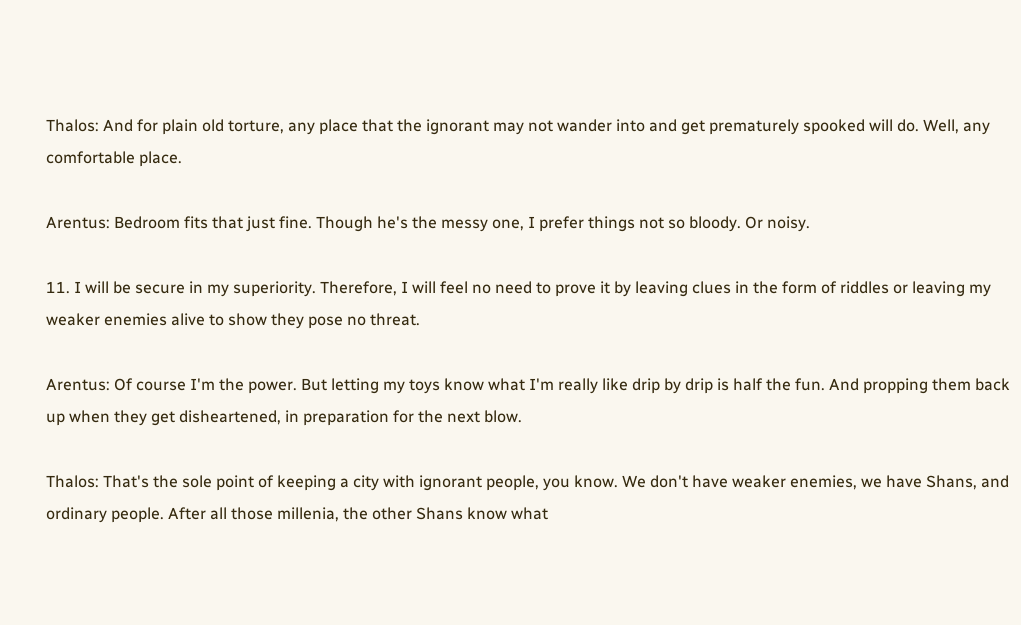Thalos: And for plain old torture, any place that the ignorant may not wander into and get prematurely spooked will do. Well, any comfortable place.

Arentus: Bedroom fits that just fine. Though he's the messy one, I prefer things not so bloody. Or noisy.

11. I will be secure in my superiority. Therefore, I will feel no need to prove it by leaving clues in the form of riddles or leaving my weaker enemies alive to show they pose no threat.

Arentus: Of course I'm the power. But letting my toys know what I'm really like drip by drip is half the fun. And propping them back up when they get disheartened, in preparation for the next blow.

Thalos: That's the sole point of keeping a city with ignorant people, you know. We don't have weaker enemies, we have Shans, and ordinary people. After all those millenia, the other Shans know what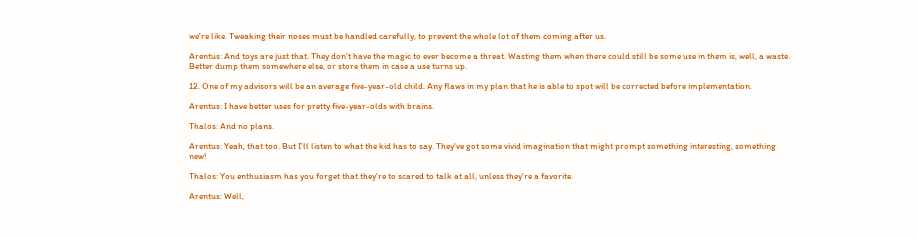we're like. Tweaking their noses must be handled carefully, to prevent the whole lot of them coming after us.

Arentus: And toys are just that. They don't have the magic to ever become a threat. Wasting them when there could still be some use in them is, well, a waste. Better dump them somewhere else, or store them in case a use turns up.

12. One of my advisors will be an average five-year-old child. Any flaws in my plan that he is able to spot will be corrected before implementation.

Arentus: I have better uses for pretty five-year-olds with brains.

Thalos: And no plans.

Arentus: Yeah, that too. But I'll listen to what the kid has to say. They've got some vivid imagination that might prompt something interesting, something new!

Thalos: You enthusiasm has you forget that they're to scared to talk at all, unless they're a favorite.

Arentus: Well,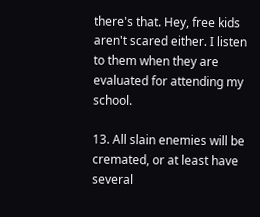there's that. Hey, free kids aren't scared either. I listen to them when they are evaluated for attending my school.

13. All slain enemies will be cremated, or at least have several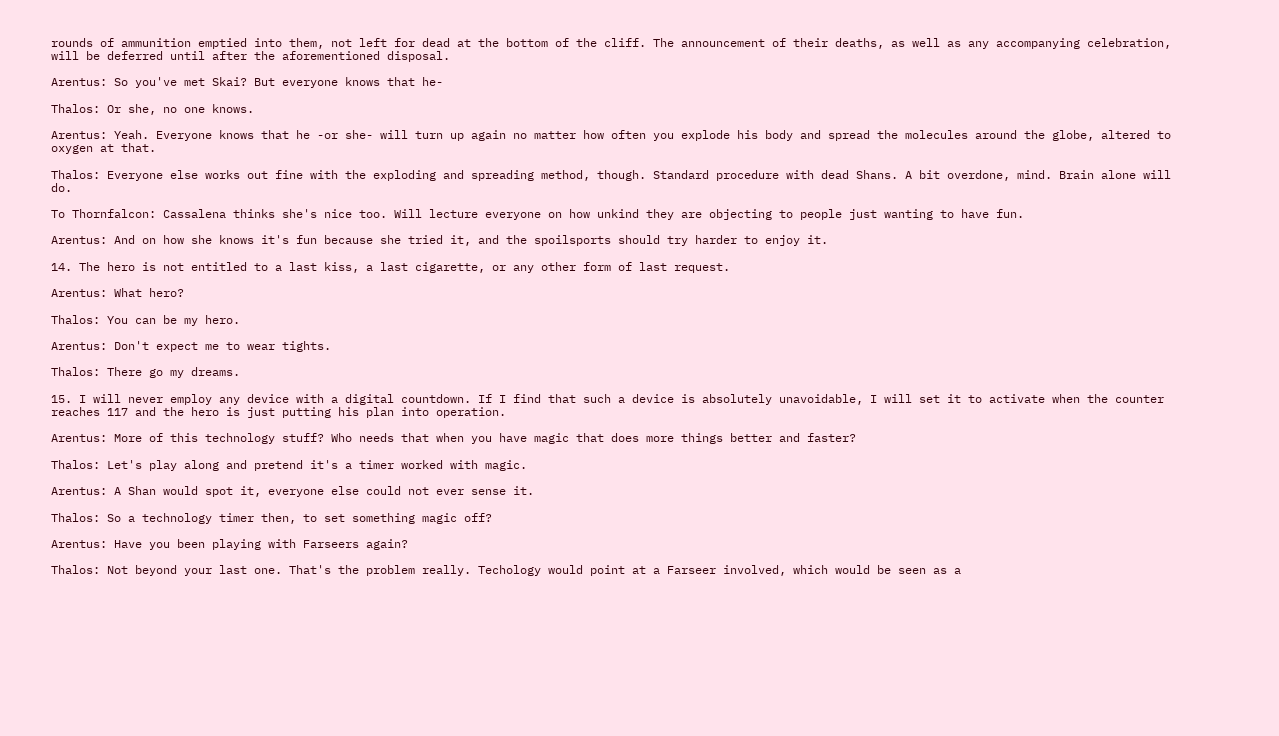rounds of ammunition emptied into them, not left for dead at the bottom of the cliff. The announcement of their deaths, as well as any accompanying celebration, will be deferred until after the aforementioned disposal.

Arentus: So you've met Skai? But everyone knows that he-

Thalos: Or she, no one knows.

Arentus: Yeah. Everyone knows that he -or she- will turn up again no matter how often you explode his body and spread the molecules around the globe, altered to oxygen at that.

Thalos: Everyone else works out fine with the exploding and spreading method, though. Standard procedure with dead Shans. A bit overdone, mind. Brain alone will do.

To Thornfalcon: Cassalena thinks she's nice too. Will lecture everyone on how unkind they are objecting to people just wanting to have fun.

Arentus: And on how she knows it's fun because she tried it, and the spoilsports should try harder to enjoy it.

14. The hero is not entitled to a last kiss, a last cigarette, or any other form of last request.

Arentus: What hero?

Thalos: You can be my hero.

Arentus: Don't expect me to wear tights.

Thalos: There go my dreams.

15. I will never employ any device with a digital countdown. If I find that such a device is absolutely unavoidable, I will set it to activate when the counter reaches 117 and the hero is just putting his plan into operation.

Arentus: More of this technology stuff? Who needs that when you have magic that does more things better and faster?

Thalos: Let's play along and pretend it's a timer worked with magic.

Arentus: A Shan would spot it, everyone else could not ever sense it.

Thalos: So a technology timer then, to set something magic off?

Arentus: Have you been playing with Farseers again?

Thalos: Not beyond your last one. That's the problem really. Techology would point at a Farseer involved, which would be seen as a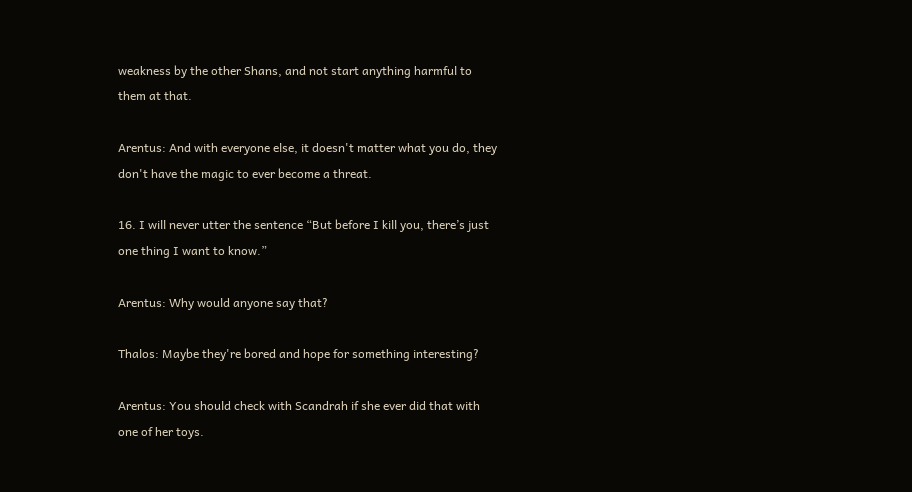weakness by the other Shans, and not start anything harmful to them at that.

Arentus: And with everyone else, it doesn't matter what you do, they don't have the magic to ever become a threat.

16. I will never utter the sentence “But before I kill you, there’s just one thing I want to know.”

Arentus: Why would anyone say that?

Thalos: Maybe they're bored and hope for something interesting?

Arentus: You should check with Scandrah if she ever did that with one of her toys.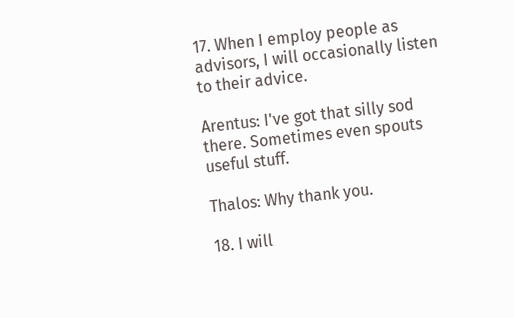17. When I employ people as advisors, I will occasionally listen to their advice.

Arentus: I've got that silly sod there. Sometimes even spouts useful stuff.

Thalos: Why thank you.

18. I will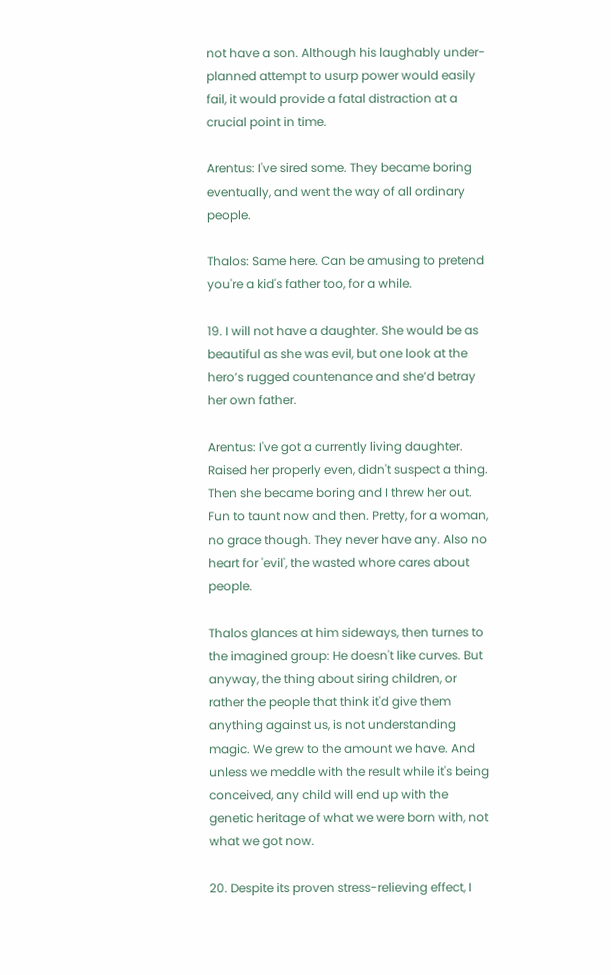not have a son. Although his laughably under-planned attempt to usurp power would easily fail, it would provide a fatal distraction at a crucial point in time.

Arentus: I've sired some. They became boring eventually, and went the way of all ordinary people.

Thalos: Same here. Can be amusing to pretend you're a kid's father too, for a while.

19. I will not have a daughter. She would be as beautiful as she was evil, but one look at the hero’s rugged countenance and she’d betray her own father.

Arentus: I've got a currently living daughter. Raised her properly even, didn't suspect a thing. Then she became boring and I threw her out. Fun to taunt now and then. Pretty, for a woman, no grace though. They never have any. Also no heart for 'evil', the wasted whore cares about people.

Thalos glances at him sideways, then turnes to the imagined group: He doesn't like curves. But anyway, the thing about siring children, or rather the people that think it'd give them anything against us, is not understanding magic. We grew to the amount we have. And unless we meddle with the result while it's being conceived, any child will end up with the genetic heritage of what we were born with, not what we got now.

20. Despite its proven stress-relieving effect, I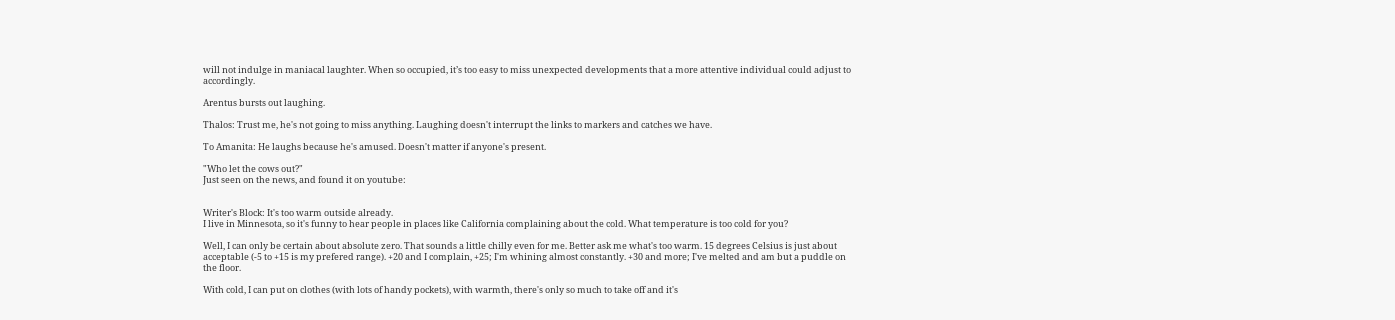will not indulge in maniacal laughter. When so occupied, it’s too easy to miss unexpected developments that a more attentive individual could adjust to accordingly.

Arentus bursts out laughing.

Thalos: Trust me, he's not going to miss anything. Laughing doesn't interrupt the links to markers and catches we have.

To Amanita: He laughs because he's amused. Doesn't matter if anyone's present.

"Who let the cows out?"
Just seen on the news, and found it on youtube:


Writer's Block: It's too warm outside already.
I live in Minnesota, so it's funny to hear people in places like California complaining about the cold. What temperature is too cold for you?

Well, I can only be certain about absolute zero. That sounds a little chilly even for me. Better ask me what's too warm. 15 degrees Celsius is just about acceptable (-5 to +15 is my prefered range). +20 and I complain, +25; I'm whining almost constantly. +30 and more; I've melted and am but a puddle on the floor.

With cold, I can put on clothes (with lots of handy pockets), with warmth, there's only so much to take off and it's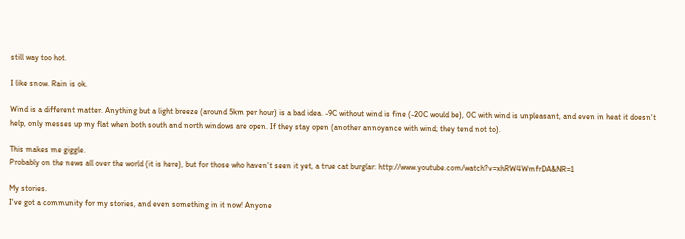still way too hot.

I like snow. Rain is ok.

Wind is a different matter. Anything but a light breeze (around 5km per hour) is a bad idea. -9C without wind is fine (-20C would be), 0C with wind is unpleasant, and even in heat it doesn't help, only messes up my flat when both south and north windows are open. If they stay open (another annoyance with wind; they tend not to).

This makes me giggle.
Probably on the news all over the world (it is here), but for those who haven't seen it yet, a true cat burglar: http://www.youtube.com/watch?v=xhRW4WmfrDA&NR=1

My stories.
I've got a community for my stories, and even something in it now! Anyone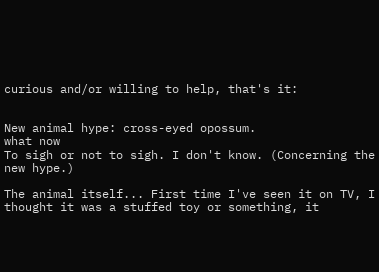curious and/or willing to help, that's it:


New animal hype: cross-eyed opossum.
what now
To sigh or not to sigh. I don't know. (Concerning the new hype.)

The animal itself... First time I've seen it on TV, I thought it was a stuffed toy or something, it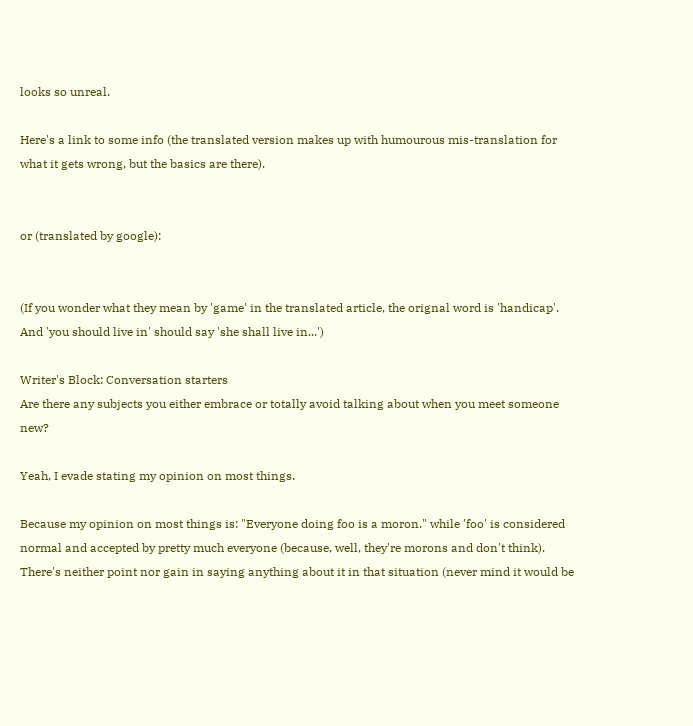looks so unreal.

Here's a link to some info (the translated version makes up with humourous mis-translation for what it gets wrong, but the basics are there).


or (translated by google):


(If you wonder what they mean by 'game' in the translated article, the orignal word is 'handicap'. And 'you should live in' should say 'she shall live in...')

Writer's Block: Conversation starters
Are there any subjects you either embrace or totally avoid talking about when you meet someone new?

Yeah, I evade stating my opinion on most things.

Because my opinion on most things is: "Everyone doing foo is a moron." while 'foo' is considered normal and accepted by pretty much everyone (because, well, they're morons and don't think). There's neither point nor gain in saying anything about it in that situation (never mind it would be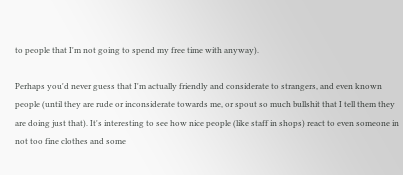to people that I'm not going to spend my free time with anyway).

Perhaps you'd never guess that I'm actually friendly and considerate to strangers, and even known people (until they are rude or inconsiderate towards me, or spout so much bullshit that I tell them they are doing just that). It's interesting to see how nice people (like staff in shops) react to even someone in not too fine clothes and some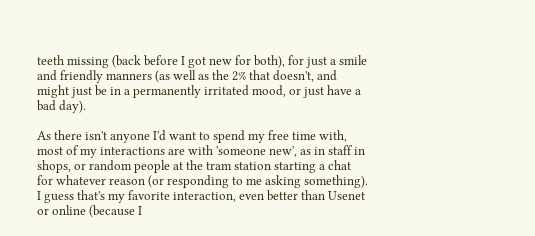teeth missing (back before I got new for both), for just a smile and friendly manners (as well as the 2% that doesn't, and might just be in a permanently irritated mood, or just have a bad day).

As there isn't anyone I'd want to spend my free time with, most of my interactions are with 'someone new', as in staff in shops, or random people at the tram station starting a chat for whatever reason (or responding to me asking something). I guess that's my favorite interaction, even better than Usenet or online (because I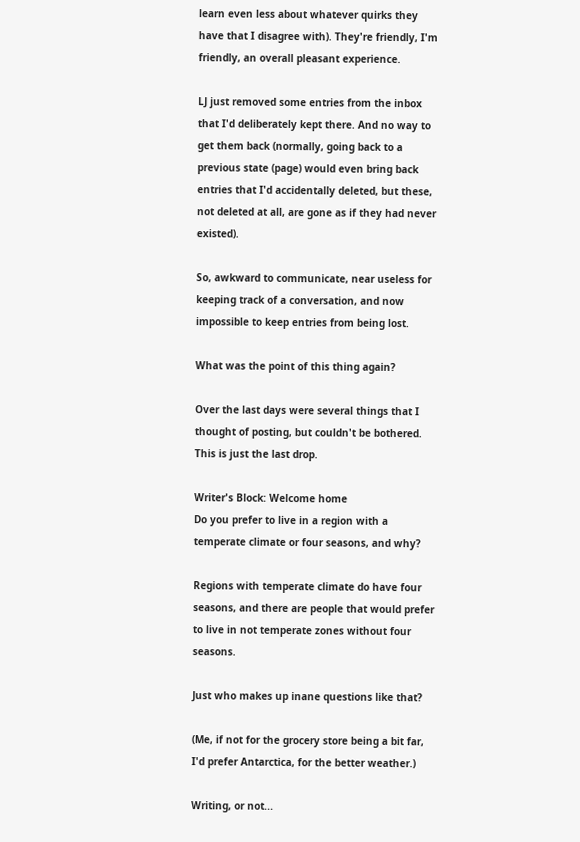learn even less about whatever quirks they have that I disagree with). They're friendly, I'm friendly, an overall pleasant experience.

LJ just removed some entries from the inbox that I'd deliberately kept there. And no way to get them back (normally, going back to a previous state (page) would even bring back entries that I'd accidentally deleted, but these, not deleted at all, are gone as if they had never existed).

So, awkward to communicate, near useless for keeping track of a conversation, and now impossible to keep entries from being lost.

What was the point of this thing again?

Over the last days were several things that I thought of posting, but couldn't be bothered. This is just the last drop.

Writer's Block: Welcome home
Do you prefer to live in a region with a temperate climate or four seasons, and why?

Regions with temperate climate do have four seasons, and there are people that would prefer to live in not temperate zones without four seasons.

Just who makes up inane questions like that?

(Me, if not for the grocery store being a bit far, I'd prefer Antarctica, for the better weather.)

Writing, or not...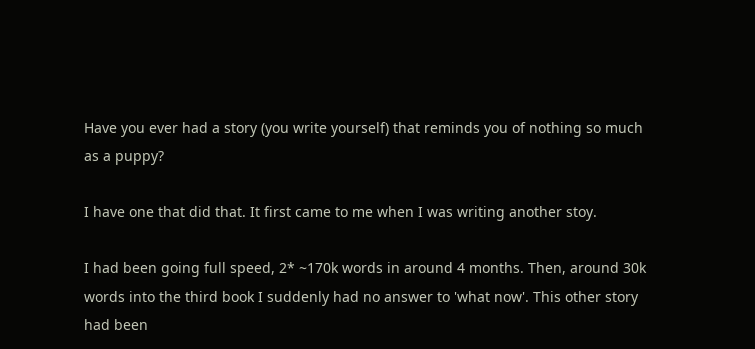Have you ever had a story (you write yourself) that reminds you of nothing so much as a puppy?

I have one that did that. It first came to me when I was writing another stoy.

I had been going full speed, 2* ~170k words in around 4 months. Then, around 30k words into the third book I suddenly had no answer to 'what now'. This other story had been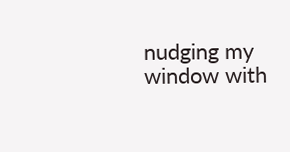nudging my window with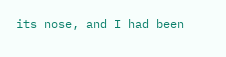its nose, and I had been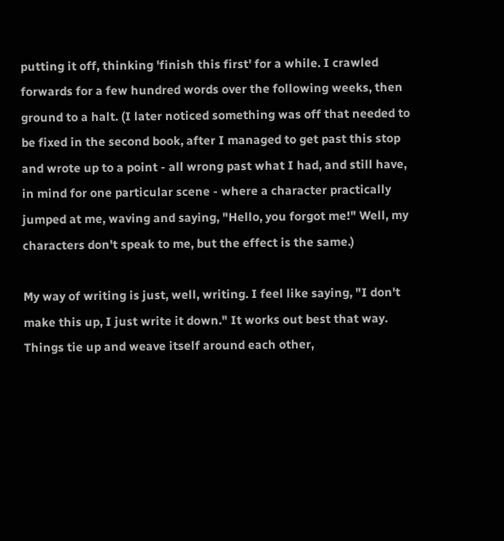putting it off, thinking 'finish this first' for a while. I crawled forwards for a few hundred words over the following weeks, then ground to a halt. (I later noticed something was off that needed to be fixed in the second book, after I managed to get past this stop and wrote up to a point - all wrong past what I had, and still have, in mind for one particular scene - where a character practically jumped at me, waving and saying, "Hello, you forgot me!" Well, my characters don't speak to me, but the effect is the same.)

My way of writing is just, well, writing. I feel like saying, "I don't make this up, I just write it down." It works out best that way. Things tie up and weave itself around each other,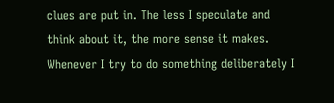clues are put in. The less I speculate and think about it, the more sense it makes. Whenever I try to do something deliberately I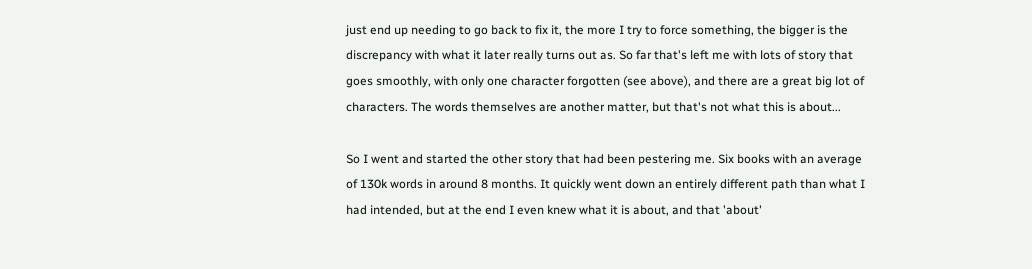just end up needing to go back to fix it, the more I try to force something, the bigger is the discrepancy with what it later really turns out as. So far that's left me with lots of story that goes smoothly, with only one character forgotten (see above), and there are a great big lot of characters. The words themselves are another matter, but that's not what this is about...

So I went and started the other story that had been pestering me. Six books with an average of 130k words in around 8 months. It quickly went down an entirely different path than what I had intended, but at the end I even knew what it is about, and that 'about'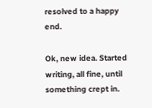resolved to a happy end.

Ok, new idea. Started writing, all fine, until something crept in.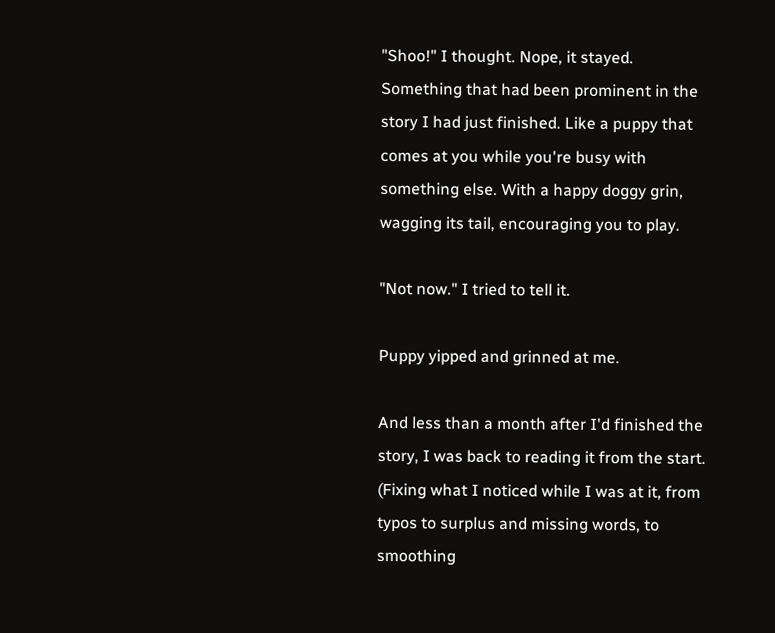"Shoo!" I thought. Nope, it stayed. Something that had been prominent in the story I had just finished. Like a puppy that comes at you while you're busy with something else. With a happy doggy grin, wagging its tail, encouraging you to play.

"Not now." I tried to tell it.

Puppy yipped and grinned at me.

And less than a month after I'd finished the story, I was back to reading it from the start. (Fixing what I noticed while I was at it, from typos to surplus and missing words, to smoothing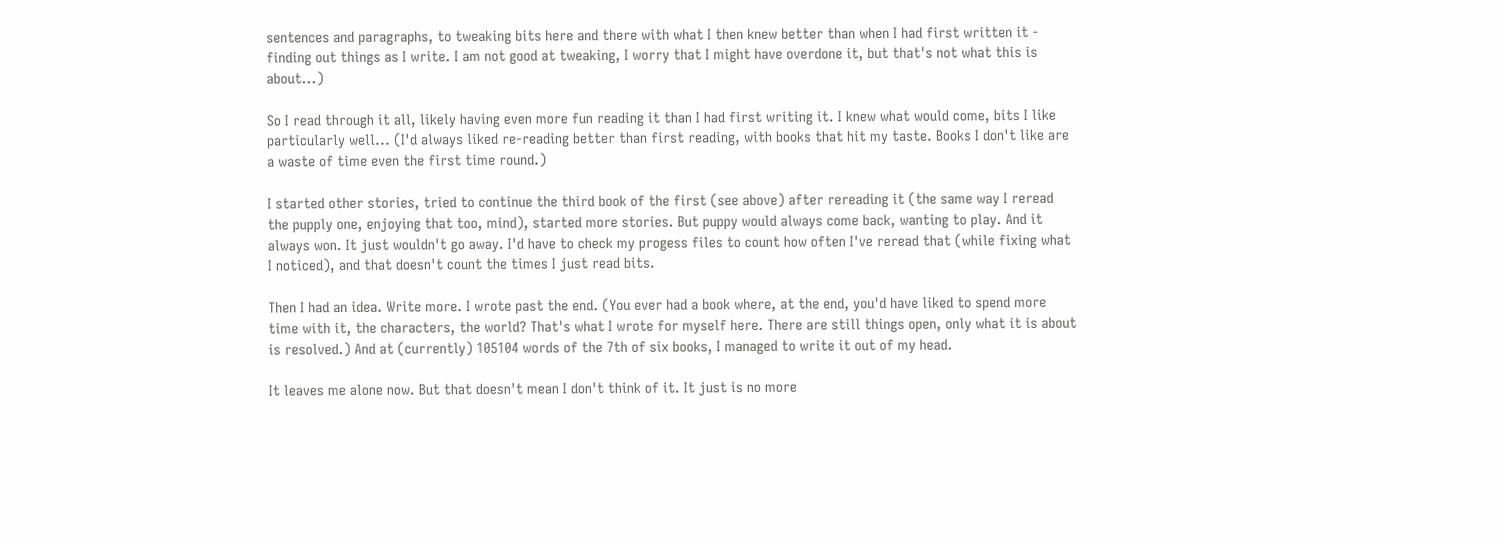sentences and paragraphs, to tweaking bits here and there with what I then knew better than when I had first written it - finding out things as I write. I am not good at tweaking, I worry that I might have overdone it, but that's not what this is about...)

So I read through it all, likely having even more fun reading it than I had first writing it. I knew what would come, bits I like particularly well... (I'd always liked re-reading better than first reading, with books that hit my taste. Books I don't like are a waste of time even the first time round.)

I started other stories, tried to continue the third book of the first (see above) after rereading it (the same way I reread the pupply one, enjoying that too, mind), started more stories. But puppy would always come back, wanting to play. And it always won. It just wouldn't go away. I'd have to check my progess files to count how often I've reread that (while fixing what I noticed), and that doesn't count the times I just read bits.

Then I had an idea. Write more. I wrote past the end. (You ever had a book where, at the end, you'd have liked to spend more time with it, the characters, the world? That's what I wrote for myself here. There are still things open, only what it is about is resolved.) And at (currently) 105104 words of the 7th of six books, I managed to write it out of my head.

It leaves me alone now. But that doesn't mean I don't think of it. It just is no more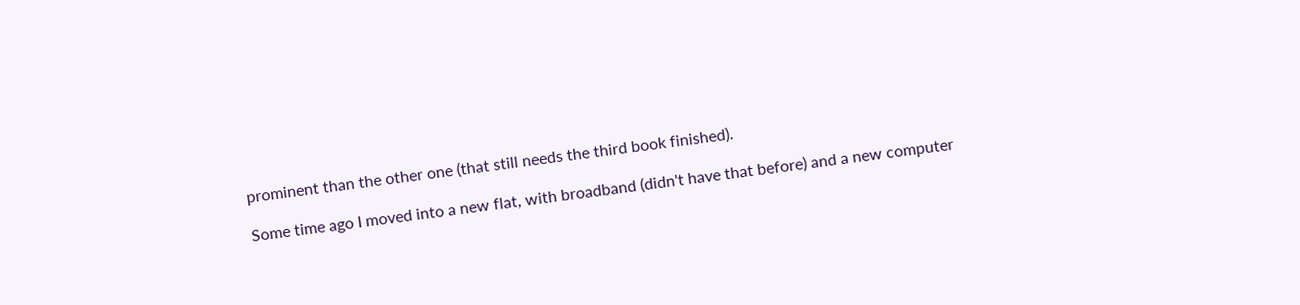prominent than the other one (that still needs the third book finished).

Some time ago I moved into a new flat, with broadband (didn't have that before) and a new computer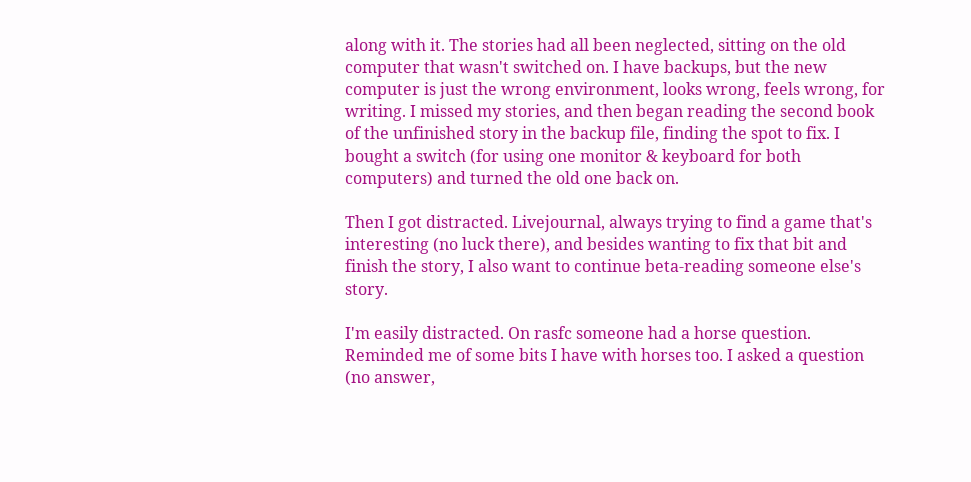along with it. The stories had all been neglected, sitting on the old computer that wasn't switched on. I have backups, but the new computer is just the wrong environment, looks wrong, feels wrong, for writing. I missed my stories, and then began reading the second book of the unfinished story in the backup file, finding the spot to fix. I bought a switch (for using one monitor & keyboard for both computers) and turned the old one back on.

Then I got distracted. Livejournal, always trying to find a game that's interesting (no luck there), and besides wanting to fix that bit and finish the story, I also want to continue beta-reading someone else's story.

I'm easily distracted. On rasfc someone had a horse question. Reminded me of some bits I have with horses too. I asked a question (no answer,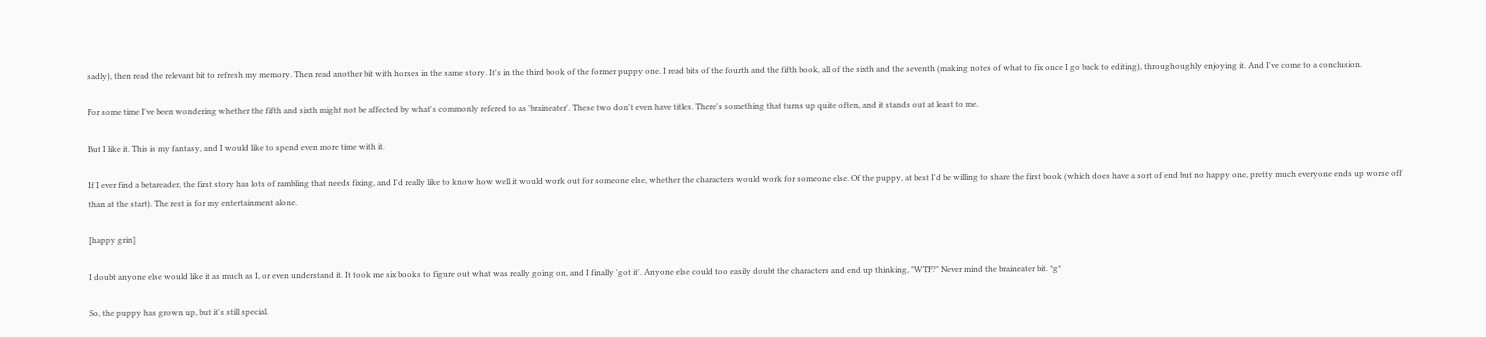sadly), then read the relevant bit to refresh my memory. Then read another bit with horses in the same story. It's in the third book of the former puppy one. I read bits of the fourth and the fifth book, all of the sixth and the seventh (making notes of what to fix once I go back to editing), throughoughly enjoying it. And I've come to a conclusion.

For some time I've been wondering whether the fifth and sixth might not be affected by what's commonly refered to as 'braineater'. These two don't even have titles. There's something that turns up quite often, and it stands out at least to me.

But I like it. This is my fantasy, and I would like to spend even more time with it.

If I ever find a betareader, the first story has lots of rambling that needs fixing, and I'd really like to know how well it would work out for someone else, whether the characters would work for someone else. Of the puppy, at best I'd be willing to share the first book (which does have a sort of end but no happy one, pretty much everyone ends up worse off than at the start). The rest is for my entertainment alone.

[happy grin]

I doubt anyone else would like it as much as I, or even understand it. It took me six books to figure out what was really going on, and I finally 'got it'. Anyone else could too easily doubt the characters and end up thinking, "WTF?" Never mind the braineater bit. *g*

So, the puppy has grown up, but it's still special.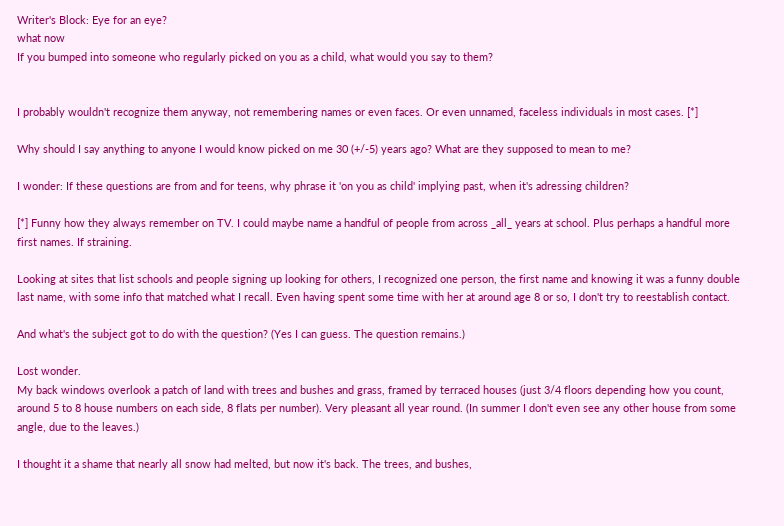Writer's Block: Eye for an eye?
what now
If you bumped into someone who regularly picked on you as a child, what would you say to them?


I probably wouldn't recognize them anyway, not remembering names or even faces. Or even unnamed, faceless individuals in most cases. [*]

Why should I say anything to anyone I would know picked on me 30 (+/-5) years ago? What are they supposed to mean to me?

I wonder: If these questions are from and for teens, why phrase it 'on you as child' implying past, when it's adressing children?

[*] Funny how they always remember on TV. I could maybe name a handful of people from across _all_ years at school. Plus perhaps a handful more first names. If straining.

Looking at sites that list schools and people signing up looking for others, I recognized one person, the first name and knowing it was a funny double last name, with some info that matched what I recall. Even having spent some time with her at around age 8 or so, I don't try to reestablish contact.

And what's the subject got to do with the question? (Yes I can guess. The question remains.)

Lost wonder.
My back windows overlook a patch of land with trees and bushes and grass, framed by terraced houses (just 3/4 floors depending how you count, around 5 to 8 house numbers on each side, 8 flats per number). Very pleasant all year round. (In summer I don't even see any other house from some angle, due to the leaves.)

I thought it a shame that nearly all snow had melted, but now it's back. The trees, and bushes,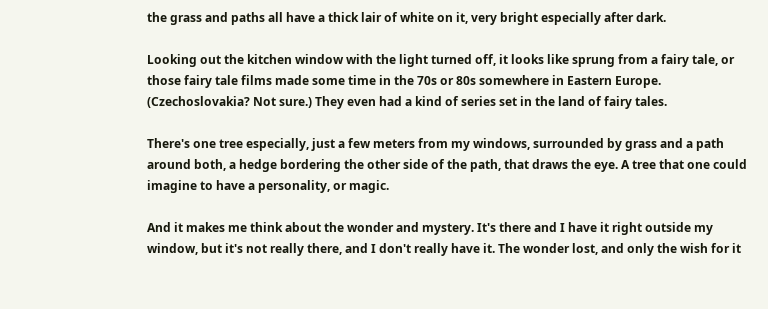the grass and paths all have a thick lair of white on it, very bright especially after dark.

Looking out the kitchen window with the light turned off, it looks like sprung from a fairy tale, or those fairy tale films made some time in the 70s or 80s somewhere in Eastern Europe. (Czechoslovakia? Not sure.) They even had a kind of series set in the land of fairy tales.

There's one tree especially, just a few meters from my windows, surrounded by grass and a path around both, a hedge bordering the other side of the path, that draws the eye. A tree that one could imagine to have a personality, or magic.

And it makes me think about the wonder and mystery. It's there and I have it right outside my window, but it's not really there, and I don't really have it. The wonder lost, and only the wish for it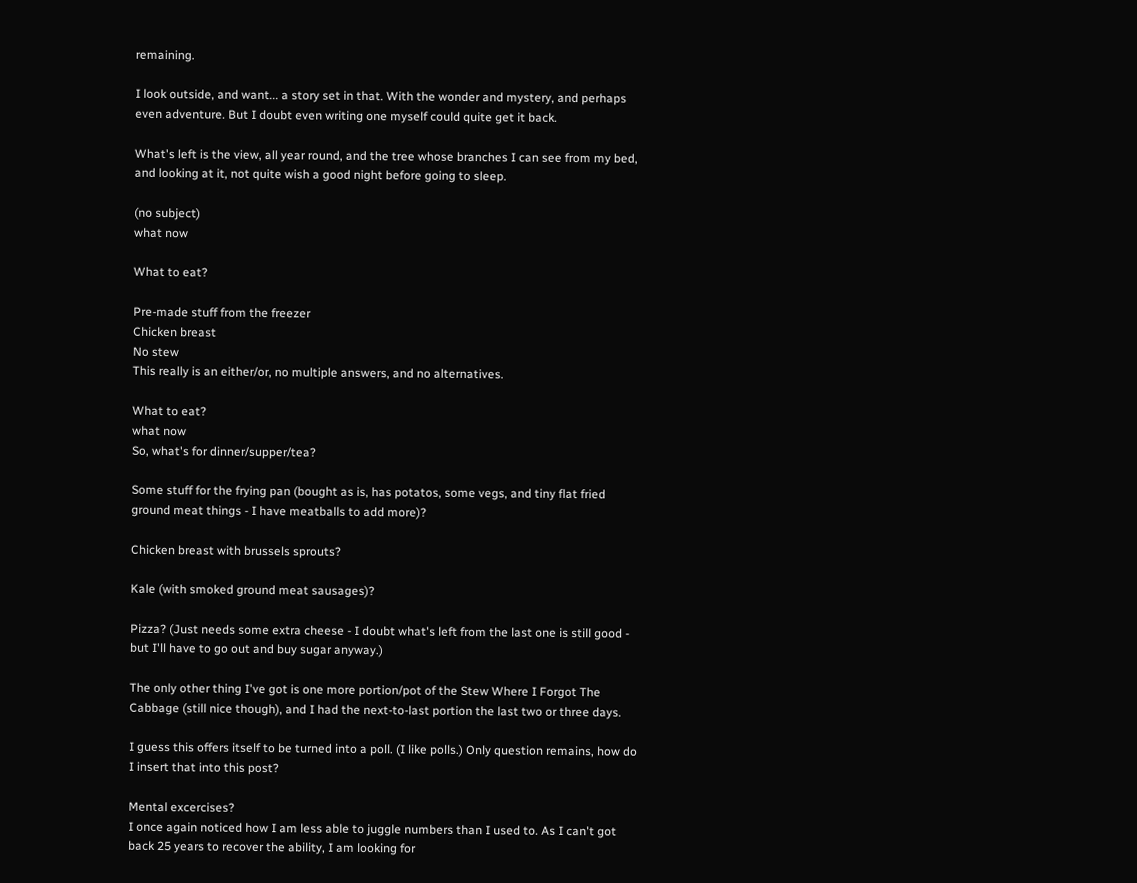remaining.

I look outside, and want... a story set in that. With the wonder and mystery, and perhaps even adventure. But I doubt even writing one myself could quite get it back.

What's left is the view, all year round, and the tree whose branches I can see from my bed, and looking at it, not quite wish a good night before going to sleep.

(no subject)
what now

What to eat?

Pre-made stuff from the freezer
Chicken breast
No stew
This really is an either/or, no multiple answers, and no alternatives.

What to eat?
what now
So, what's for dinner/supper/tea?

Some stuff for the frying pan (bought as is, has potatos, some vegs, and tiny flat fried ground meat things - I have meatballs to add more)?

Chicken breast with brussels sprouts?

Kale (with smoked ground meat sausages)?

Pizza? (Just needs some extra cheese - I doubt what's left from the last one is still good - but I'll have to go out and buy sugar anyway.)

The only other thing I've got is one more portion/pot of the Stew Where I Forgot The Cabbage (still nice though), and I had the next-to-last portion the last two or three days.

I guess this offers itself to be turned into a poll. (I like polls.) Only question remains, how do I insert that into this post?

Mental excercises?
I once again noticed how I am less able to juggle numbers than I used to. As I can't got back 25 years to recover the ability, I am looking for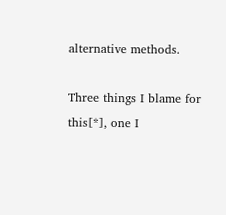alternative methods.

Three things I blame for this[*], one I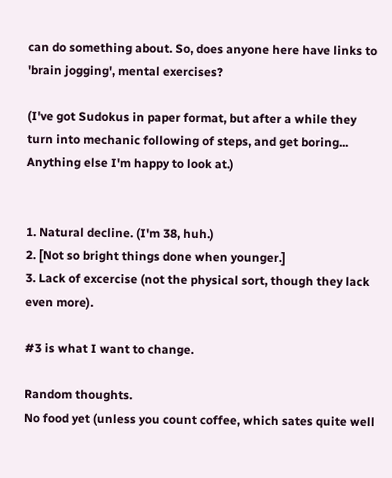can do something about. So, does anyone here have links to 'brain jogging', mental exercises?

(I've got Sudokus in paper format, but after a while they turn into mechanic following of steps, and get boring... Anything else I'm happy to look at.)


1. Natural decline. (I'm 38, huh.)
2. [Not so bright things done when younger.]
3. Lack of excercise (not the physical sort, though they lack even more).

#3 is what I want to change.

Random thoughts.
No food yet (unless you count coffee, which sates quite well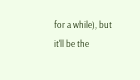for a while), but it'll be the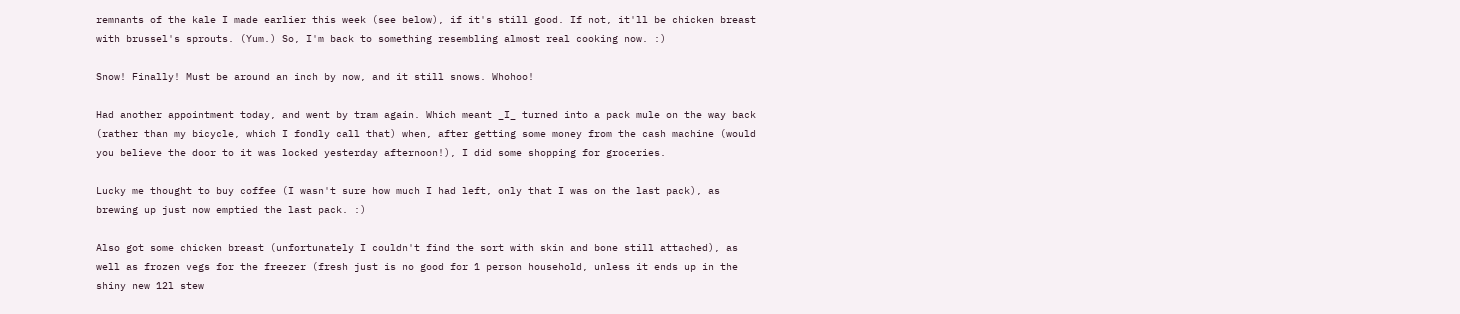remnants of the kale I made earlier this week (see below), if it's still good. If not, it'll be chicken breast with brussel's sprouts. (Yum.) So, I'm back to something resembling almost real cooking now. :)

Snow! Finally! Must be around an inch by now, and it still snows. Whohoo!

Had another appointment today, and went by tram again. Which meant _I_ turned into a pack mule on the way back (rather than my bicycle, which I fondly call that) when, after getting some money from the cash machine (would you believe the door to it was locked yesterday afternoon!), I did some shopping for groceries.

Lucky me thought to buy coffee (I wasn't sure how much I had left, only that I was on the last pack), as brewing up just now emptied the last pack. :)

Also got some chicken breast (unfortunately I couldn't find the sort with skin and bone still attached), as well as frozen vegs for the freezer (fresh just is no good for 1 person household, unless it ends up in the shiny new 12l stew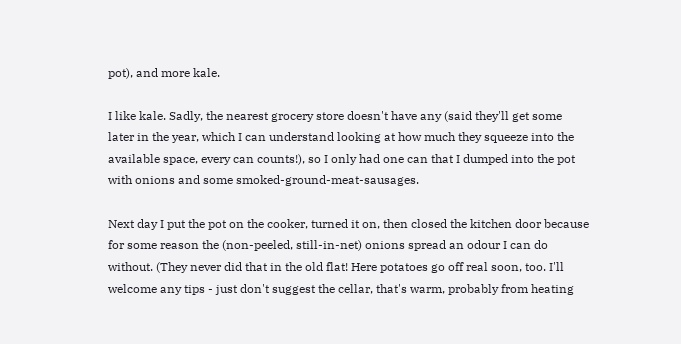pot), and more kale.

I like kale. Sadly, the nearest grocery store doesn't have any (said they'll get some later in the year, which I can understand looking at how much they squeeze into the available space, every can counts!), so I only had one can that I dumped into the pot with onions and some smoked-ground-meat-sausages.

Next day I put the pot on the cooker, turned it on, then closed the kitchen door because for some reason the (non-peeled, still-in-net) onions spread an odour I can do without. (They never did that in the old flat! Here potatoes go off real soon, too. I'll welcome any tips - just don't suggest the cellar, that's warm, probably from heating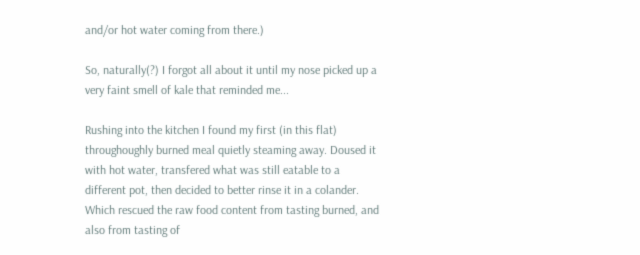and/or hot water coming from there.)

So, naturally(?) I forgot all about it until my nose picked up a very faint smell of kale that reminded me...

Rushing into the kitchen I found my first (in this flat) throughoughly burned meal quietly steaming away. Doused it with hot water, transfered what was still eatable to a different pot, then decided to better rinse it in a colander. Which rescued the raw food content from tasting burned, and also from tasting of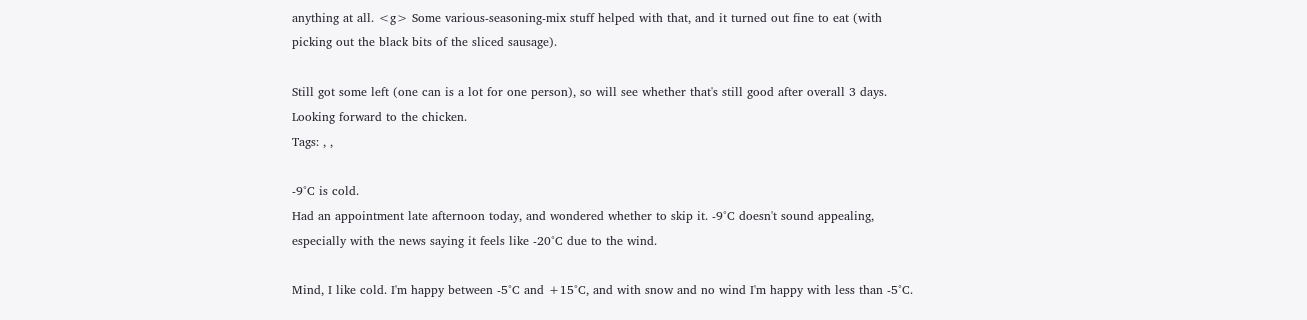anything at all. <g> Some various-seasoning-mix stuff helped with that, and it turned out fine to eat (with picking out the black bits of the sliced sausage).

Still got some left (one can is a lot for one person), so will see whether that's still good after overall 3 days. Looking forward to the chicken.
Tags: , ,

-9°C is cold.
Had an appointment late afternoon today, and wondered whether to skip it. -9°C doesn't sound appealing, especially with the news saying it feels like -20°C due to the wind.

Mind, I like cold. I'm happy between -5°C and +15°C, and with snow and no wind I'm happy with less than -5°C.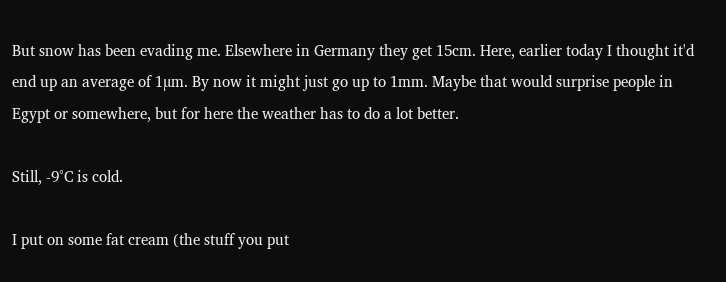But snow has been evading me. Elsewhere in Germany they get 15cm. Here, earlier today I thought it'd end up an average of 1µm. By now it might just go up to 1mm. Maybe that would surprise people in Egypt or somewhere, but for here the weather has to do a lot better.

Still, -9°C is cold.

I put on some fat cream (the stuff you put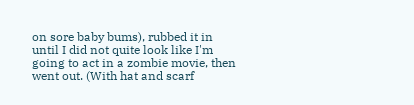on sore baby bums), rubbed it in until I did not quite look like I'm going to act in a zombie movie, then went out. (With hat and scarf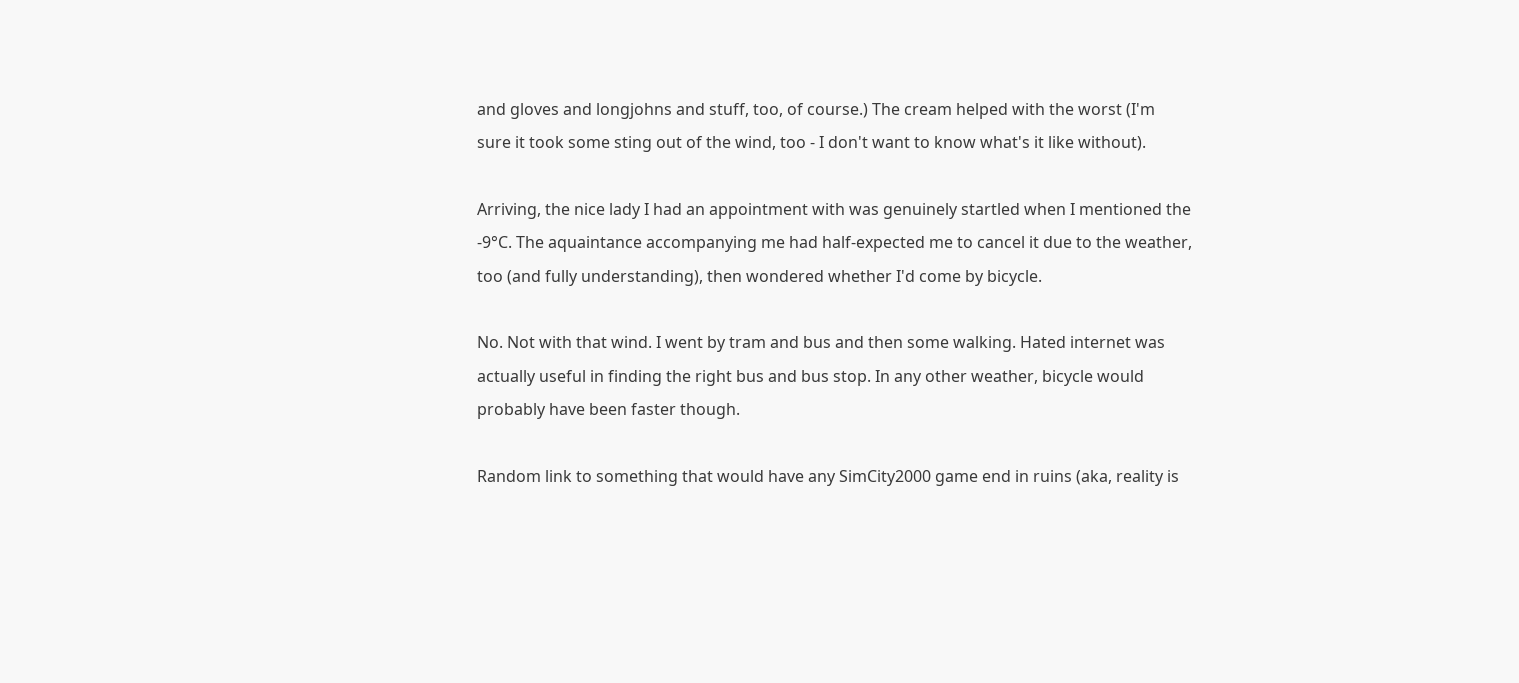and gloves and longjohns and stuff, too, of course.) The cream helped with the worst (I'm sure it took some sting out of the wind, too - I don't want to know what's it like without).

Arriving, the nice lady I had an appointment with was genuinely startled when I mentioned the -9°C. The aquaintance accompanying me had half-expected me to cancel it due to the weather, too (and fully understanding), then wondered whether I'd come by bicycle.

No. Not with that wind. I went by tram and bus and then some walking. Hated internet was actually useful in finding the right bus and bus stop. In any other weather, bicycle would probably have been faster though.

Random link to something that would have any SimCity2000 game end in ruins (aka, reality is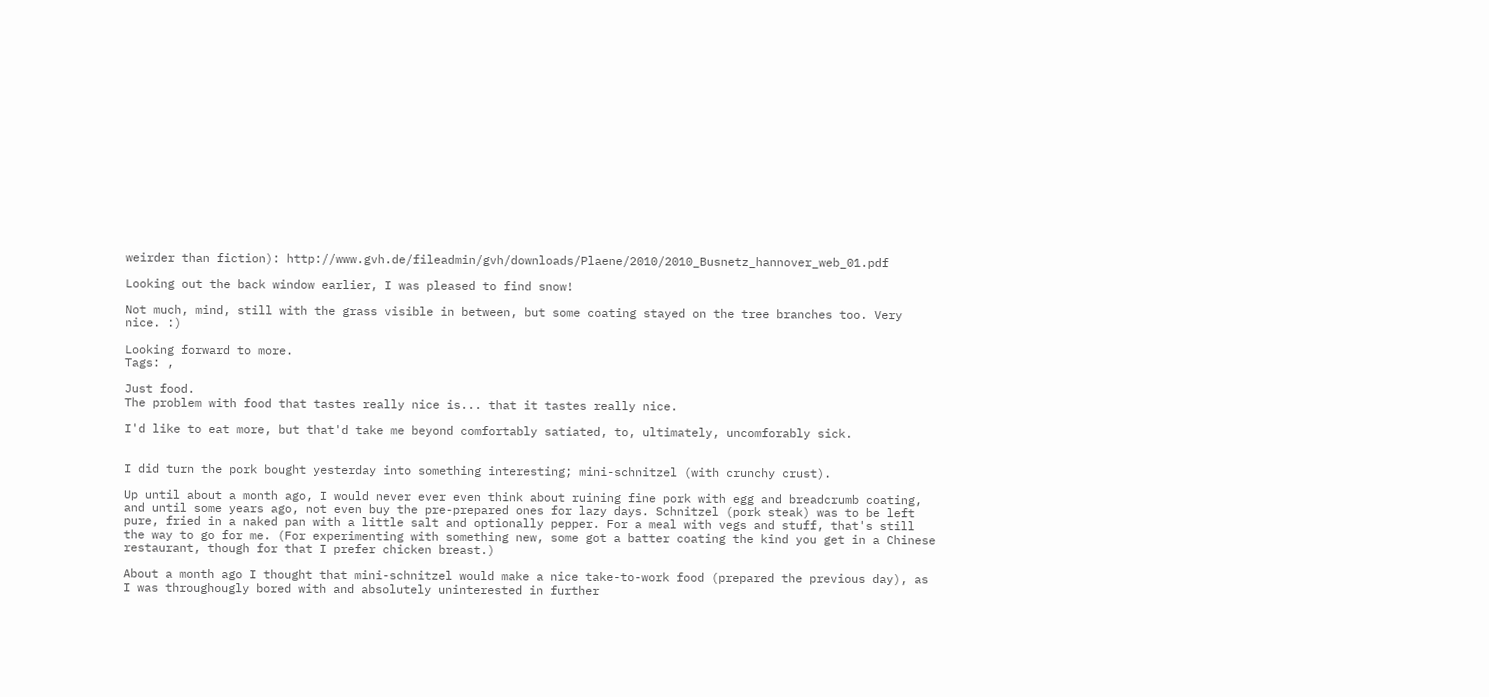weirder than fiction): http://www.gvh.de/fileadmin/gvh/downloads/Plaene/2010/2010_Busnetz_hannover_web_01.pdf

Looking out the back window earlier, I was pleased to find snow!

Not much, mind, still with the grass visible in between, but some coating stayed on the tree branches too. Very nice. :)

Looking forward to more.
Tags: ,

Just food.
The problem with food that tastes really nice is... that it tastes really nice.

I'd like to eat more, but that'd take me beyond comfortably satiated, to, ultimately, uncomforably sick.


I did turn the pork bought yesterday into something interesting; mini-schnitzel (with crunchy crust).

Up until about a month ago, I would never ever even think about ruining fine pork with egg and breadcrumb coating, and until some years ago, not even buy the pre-prepared ones for lazy days. Schnitzel (pork steak) was to be left pure, fried in a naked pan with a little salt and optionally pepper. For a meal with vegs and stuff, that's still the way to go for me. (For experimenting with something new, some got a batter coating the kind you get in a Chinese restaurant, though for that I prefer chicken breast.)

About a month ago I thought that mini-schnitzel would make a nice take-to-work food (prepared the previous day), as I was throughougly bored with and absolutely uninterested in further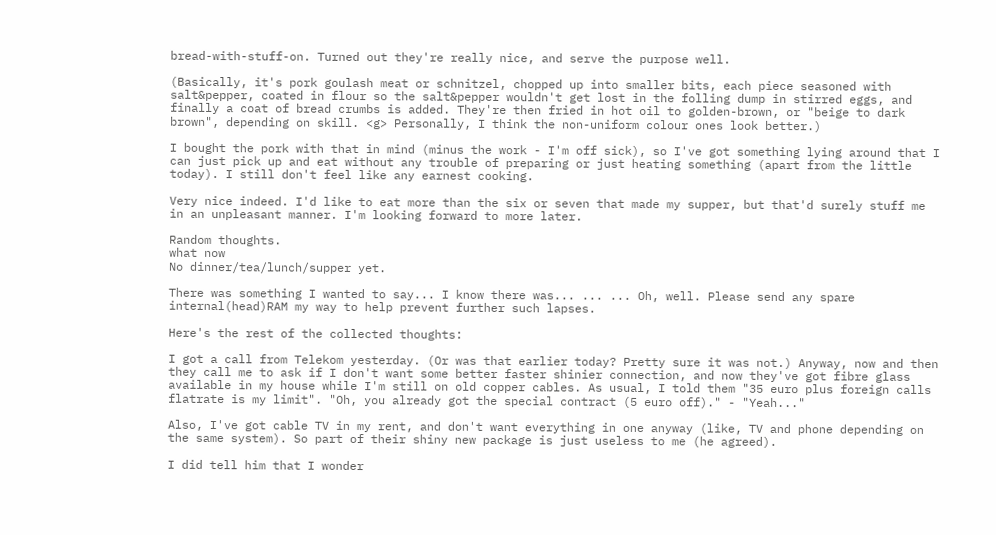bread-with-stuff-on. Turned out they're really nice, and serve the purpose well.

(Basically, it's pork goulash meat or schnitzel, chopped up into smaller bits, each piece seasoned with salt&pepper, coated in flour so the salt&pepper wouldn't get lost in the folling dump in stirred eggs, and finally a coat of bread crumbs is added. They're then fried in hot oil to golden-brown, or "beige to dark brown", depending on skill. <g> Personally, I think the non-uniform colour ones look better.)

I bought the pork with that in mind (minus the work - I'm off sick), so I've got something lying around that I can just pick up and eat without any trouble of preparing or just heating something (apart from the little today). I still don't feel like any earnest cooking.

Very nice indeed. I'd like to eat more than the six or seven that made my supper, but that'd surely stuff me in an unpleasant manner. I'm looking forward to more later.

Random thoughts.
what now
No dinner/tea/lunch/supper yet.

There was something I wanted to say... I know there was... ... ... Oh, well. Please send any spare internal(head)RAM my way to help prevent further such lapses.

Here's the rest of the collected thoughts:

I got a call from Telekom yesterday. (Or was that earlier today? Pretty sure it was not.) Anyway, now and then they call me to ask if I don't want some better faster shinier connection, and now they've got fibre glass available in my house while I'm still on old copper cables. As usual, I told them "35 euro plus foreign calls flatrate is my limit". "Oh, you already got the special contract (5 euro off)." - "Yeah..."

Also, I've got cable TV in my rent, and don't want everything in one anyway (like, TV and phone depending on the same system). So part of their shiny new package is just useless to me (he agreed).

I did tell him that I wonder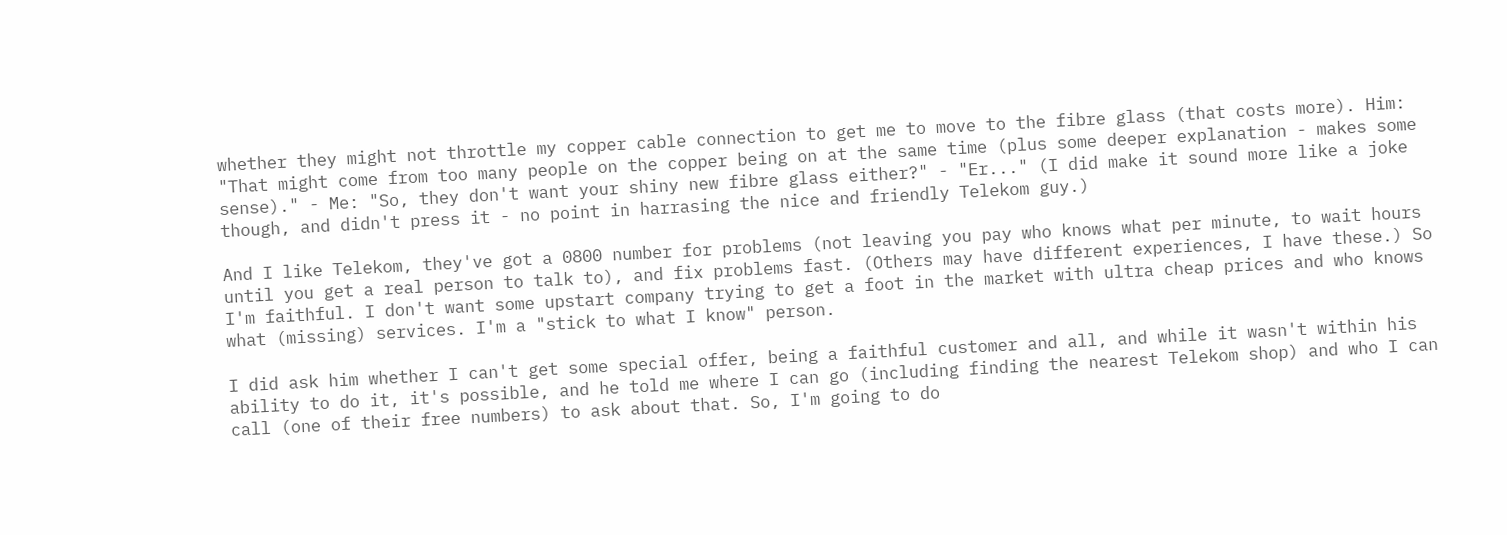whether they might not throttle my copper cable connection to get me to move to the fibre glass (that costs more). Him: "That might come from too many people on the copper being on at the same time (plus some deeper explanation - makes some sense)." - Me: "So, they don't want your shiny new fibre glass either?" - "Er..." (I did make it sound more like a joke though, and didn't press it - no point in harrasing the nice and friendly Telekom guy.)

And I like Telekom, they've got a 0800 number for problems (not leaving you pay who knows what per minute, to wait hours until you get a real person to talk to), and fix problems fast. (Others may have different experiences, I have these.) So I'm faithful. I don't want some upstart company trying to get a foot in the market with ultra cheap prices and who knows what (missing) services. I'm a "stick to what I know" person.

I did ask him whether I can't get some special offer, being a faithful customer and all, and while it wasn't within his ability to do it, it's possible, and he told me where I can go (including finding the nearest Telekom shop) and who I can call (one of their free numbers) to ask about that. So, I'm going to do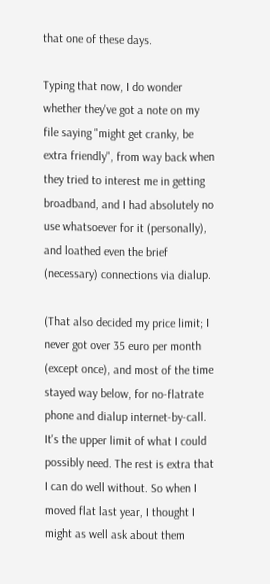that one of these days.

Typing that now, I do wonder whether they've got a note on my file saying "might get cranky, be extra friendly", from way back when they tried to interest me in getting broadband, and I had absolutely no use whatsoever for it (personally), and loathed even the brief (necessary) connections via dialup.

(That also decided my price limit; I never got over 35 euro per month (except once), and most of the time stayed way below, for no-flatrate phone and dialup internet-by-call. It's the upper limit of what I could possibly need. The rest is extra that I can do well without. So when I moved flat last year, I thought I might as well ask about them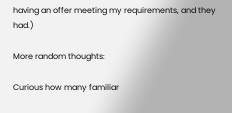having an offer meeting my requirements, and they had.)

More random thoughts:

Curious how many familiar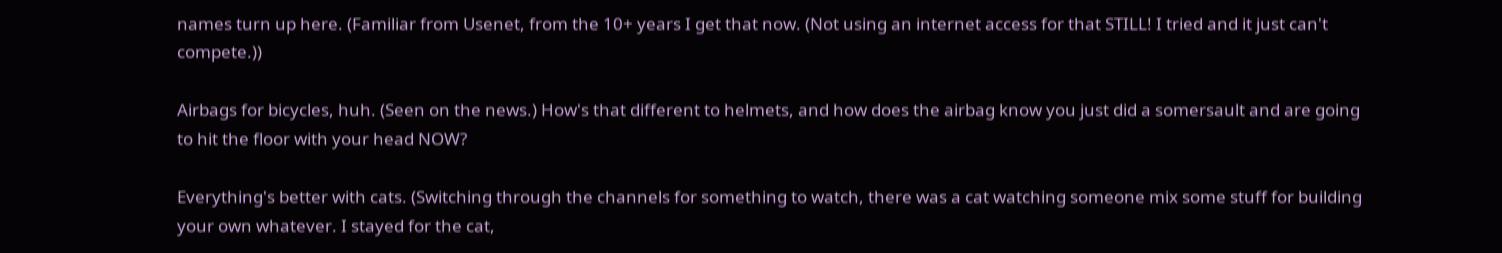names turn up here. (Familiar from Usenet, from the 10+ years I get that now. (Not using an internet access for that STILL! I tried and it just can't compete.))

Airbags for bicycles, huh. (Seen on the news.) How's that different to helmets, and how does the airbag know you just did a somersault and are going to hit the floor with your head NOW?

Everything's better with cats. (Switching through the channels for something to watch, there was a cat watching someone mix some stuff for building your own whatever. I stayed for the cat,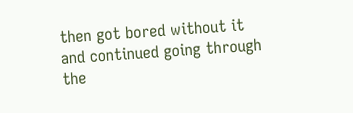then got bored without it and continued going through the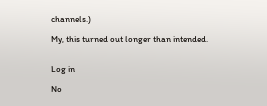channels.)

My, this turned out longer than intended.


Log in

No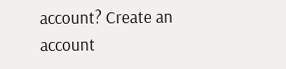account? Create an account